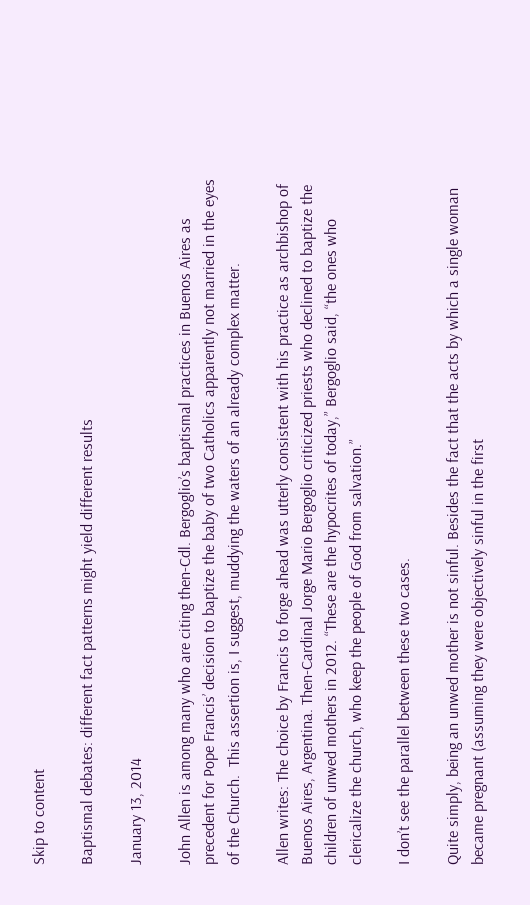Skip to content

Baptismal debates: different fact patterns might yield different results

January 13, 2014

John Allen is among many who are citing then-Cdl. Bergoglio’s baptismal practices in Buenos Aires as precedent for Pope Francis’ decision to baptize the baby of two Catholics apparently not married in the eyes of the Church.  This assertion is, I suggest, muddying the waters of an already complex matter.

Allen writes: The choice by Francis to forge ahead was utterly consistent with his practice as archbishop of Buenos Aires, Argentina. Then-Cardinal Jorge Mario Bergoglio criticized priests who declined to baptize the children of unwed mothers in 2012. “These are the hypocrites of today,” Bergoglio said, “the ones who clericalize the church, who keep the people of God from salvation.”

I don’t see the parallel between these two cases.

Quite simply, being an unwed mother is not sinful. Besides the fact that the acts by which a single woman became pregnant (assuming they were objectively sinful in the first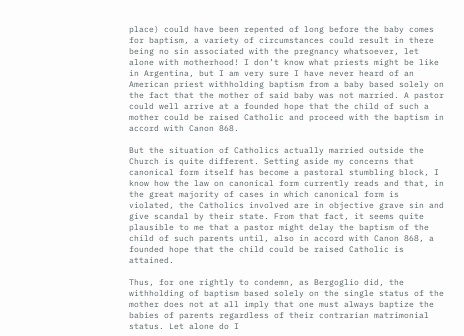place) could have been repented of long before the baby comes for baptism, a variety of circumstances could result in there being no sin associated with the pregnancy whatsoever, let alone with motherhood! I don’t know what priests might be like in Argentina, but I am very sure I have never heard of an American priest withholding baptism from a baby based solely on the fact that the mother of said baby was not married. A pastor could well arrive at a founded hope that the child of such a mother could be raised Catholic and proceed with the baptism in accord with Canon 868.

But the situation of Catholics actually married outside the Church is quite different. Setting aside my concerns that canonical form itself has become a pastoral stumbling block, I know how the law on canonical form currently reads and that, in the great majority of cases in which canonical form is violated, the Catholics involved are in objective grave sin and give scandal by their state. From that fact, it seems quite plausible to me that a pastor might delay the baptism of the child of such parents until, also in accord with Canon 868, a founded hope that the child could be raised Catholic is attained.

Thus, for one rightly to condemn, as Bergoglio did, the withholding of baptism based solely on the single status of the mother does not at all imply that one must always baptize the babies of parents regardless of their contrarian matrimonial status. Let alone do I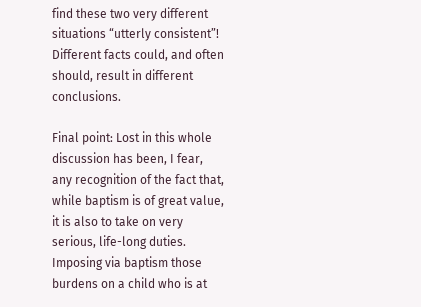find these two very different situations “utterly consistent”! Different facts could, and often should, result in different conclusions.

Final point: Lost in this whole discussion has been, I fear, any recognition of the fact that, while baptism is of great value, it is also to take on very serious, life-long duties. Imposing via baptism those burdens on a child who is at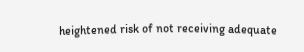heightened risk of not receiving adequate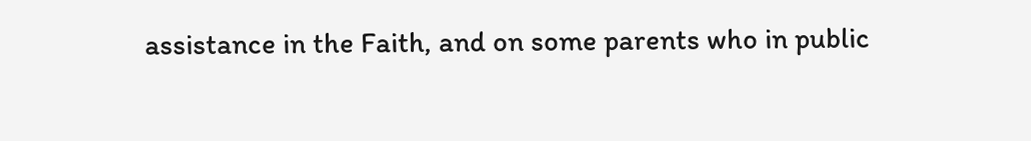assistance in the Faith, and on some parents who in public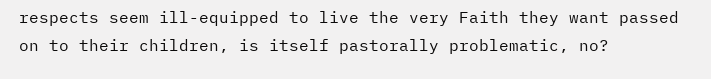respects seem ill-equipped to live the very Faith they want passed on to their children, is itself pastorally problematic, no?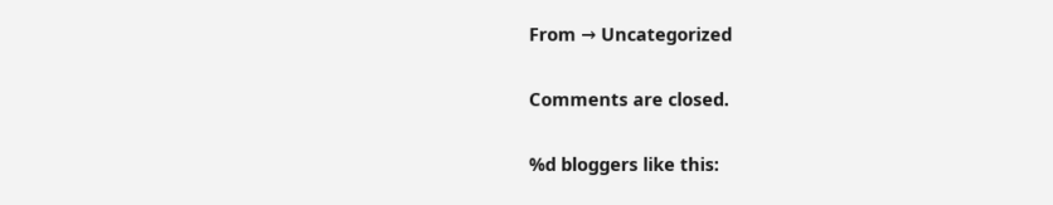From → Uncategorized

Comments are closed.

%d bloggers like this: